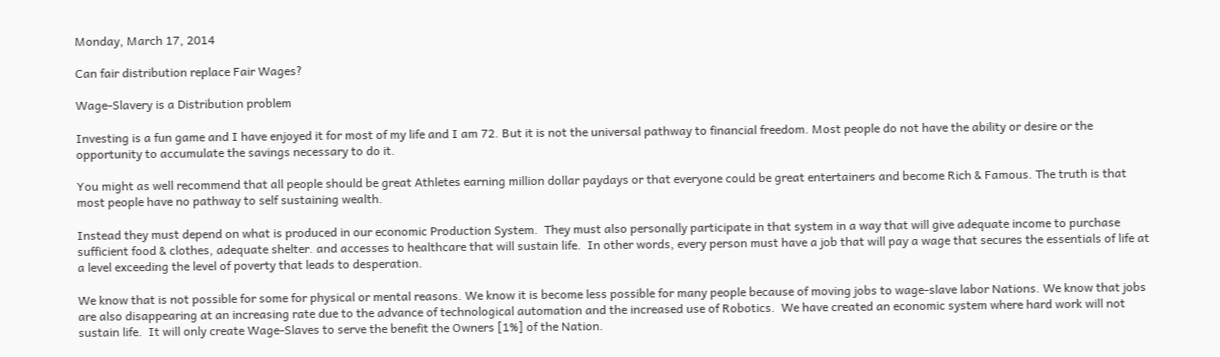Monday, March 17, 2014

Can fair distribution replace Fair Wages?

Wage-Slavery is a Distribution problem

Investing is a fun game and I have enjoyed it for most of my life and I am 72. But it is not the universal pathway to financial freedom. Most people do not have the ability or desire or the opportunity to accumulate the savings necessary to do it.

You might as well recommend that all people should be great Athletes earning million dollar paydays or that everyone could be great entertainers and become Rich & Famous. The truth is that most people have no pathway to self sustaining wealth.

Instead they must depend on what is produced in our economic Production System.  They must also personally participate in that system in a way that will give adequate income to purchase sufficient food & clothes, adequate shelter. and accesses to healthcare that will sustain life.  In other words, every person must have a job that will pay a wage that secures the essentials of life at a level exceeding the level of poverty that leads to desperation.

We know that is not possible for some for physical or mental reasons. We know it is become less possible for many people because of moving jobs to wage-slave labor Nations. We know that jobs are also disappearing at an increasing rate due to the advance of technological automation and the increased use of Robotics.  We have created an economic system where hard work will not sustain life.  It will only create Wage-Slaves to serve the benefit the Owners [1%] of the Nation.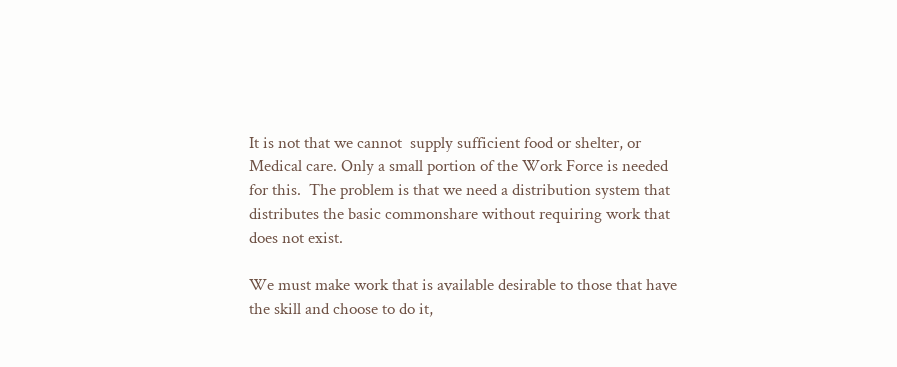It is not that we cannot  supply sufficient food or shelter, or Medical care. Only a small portion of the Work Force is needed for this.  The problem is that we need a distribution system that distributes the basic commonshare without requiring work that does not exist.

We must make work that is available desirable to those that have the skill and choose to do it,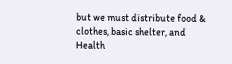but we must distribute food & clothes, basic shelter, and Health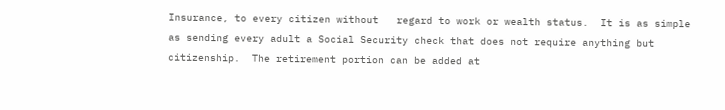Insurance, to every citizen without   regard to work or wealth status.  It is as simple as sending every adult a Social Security check that does not require anything but citizenship.  The retirement portion can be added at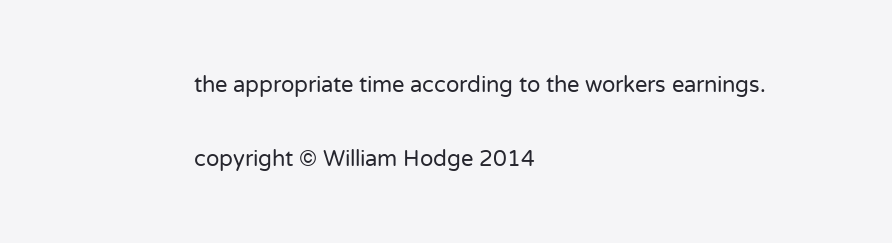the appropriate time according to the workers earnings.

copyright © William Hodge 2014